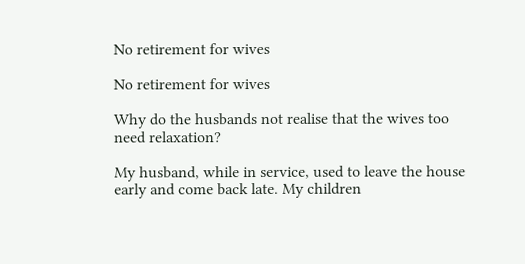No retirement for wives

No retirement for wives

Why do the husbands not realise that the wives too need relaxation?

My husband, while in service, used to leave the house early and come back late. My children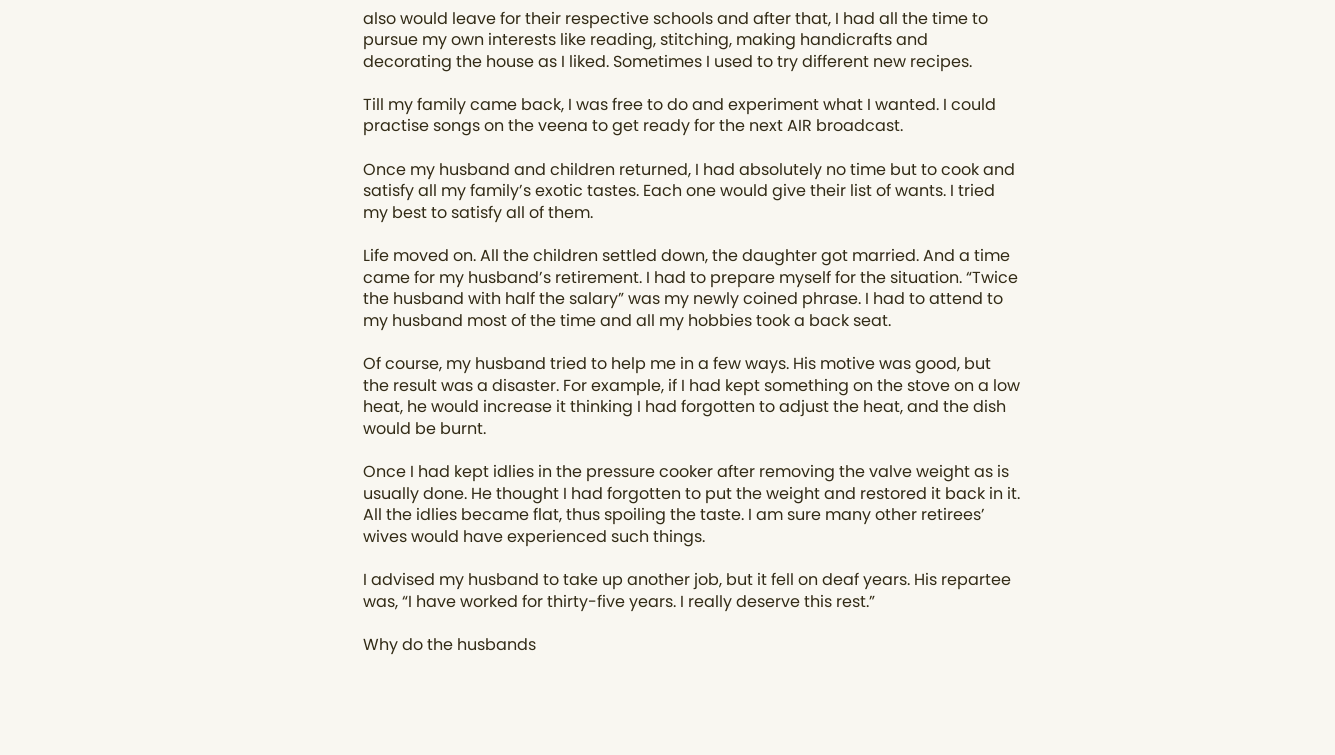also would leave for their respective schools and after that, I had all the time to pursue my own interests like reading, stitching, making handicrafts and decorating the house as I liked. Sometimes I used to try different new recipes.

Till my family came back, I was free to do and experiment what I wanted. I could practise songs on the veena to get ready for the next AIR broadcast.

Once my husband and children returned, I had absolutely no time but to cook and satisfy all my family’s exotic tastes. Each one would give their list of wants. I tried my best to satisfy all of them.

Life moved on. All the children settled down, the daughter got married. And a time came for my husband’s retirement. I had to prepare myself for the situation. “Twice the husband with half the salary” was my newly coined phrase. I had to attend to my husband most of the time and all my hobbies took a back seat.

Of course, my husband tried to help me in a few ways. His motive was good, but the result was a disaster. For example, if I had kept something on the stove on a low heat, he would increase it thinking I had forgotten to adjust the heat, and the dish would be burnt.

Once I had kept idlies in the pressure cooker after removing the valve weight as is usually done. He thought I had forgotten to put the weight and restored it back in it. All the idlies became flat, thus spoiling the taste. I am sure many other retirees’ wives would have experienced such things.

I advised my husband to take up another job, but it fell on deaf years. His repartee was, “I have worked for thirty-five years. I really deserve this rest.”

Why do the husbands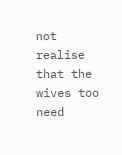not realise that the wives too need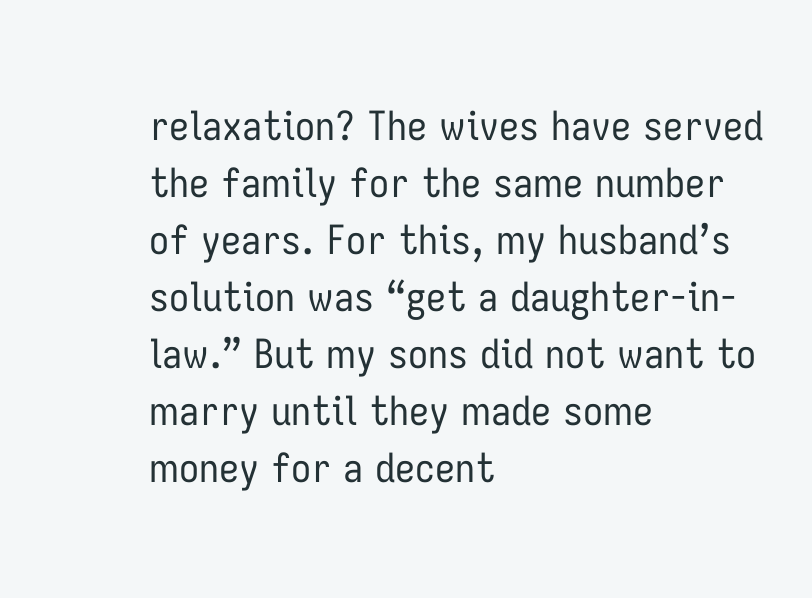relaxation? The wives have served the family for the same number of years. For this, my husband’s solution was “get a daughter-in-law.” But my sons did not want to marry until they made some money for a decent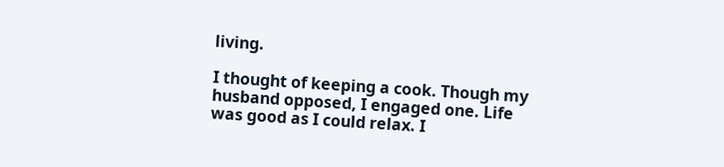living.

I thought of keeping a cook. Though my husband opposed, I engaged one. Life was good as I could relax. I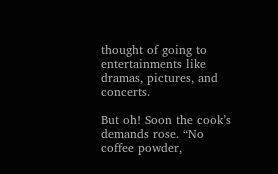thought of going to entertainments like dramas, pictures, and concerts.

But oh! Soon the cook’s demands rose. “No coffee powder,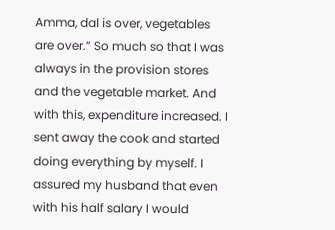Amma, dal is over, vegetables are over.” So much so that I was always in the provision stores and the vegetable market. And with this, expenditure increased. I sent away the cook and started doing everything by myself. I assured my husband that even with his half salary I would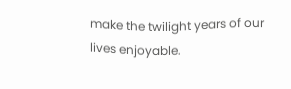make the twilight years of our lives enjoyable.